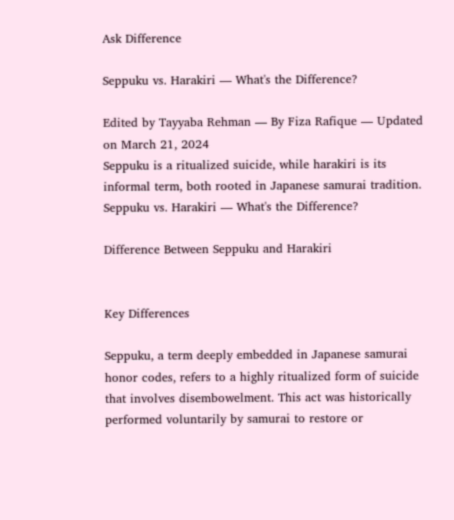Ask Difference

Seppuku vs. Harakiri — What's the Difference?

Edited by Tayyaba Rehman — By Fiza Rafique — Updated on March 21, 2024
Seppuku is a ritualized suicide, while harakiri is its informal term, both rooted in Japanese samurai tradition.
Seppuku vs. Harakiri — What's the Difference?

Difference Between Seppuku and Harakiri


Key Differences

Seppuku, a term deeply embedded in Japanese samurai honor codes, refers to a highly ritualized form of suicide that involves disembowelment. This act was historically performed voluntarily by samurai to restore or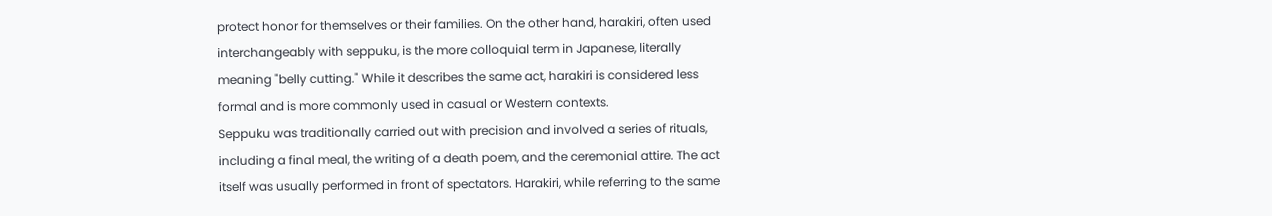protect honor for themselves or their families. On the other hand, harakiri, often used interchangeably with seppuku, is the more colloquial term in Japanese, literally meaning "belly cutting." While it describes the same act, harakiri is considered less formal and is more commonly used in casual or Western contexts.
Seppuku was traditionally carried out with precision and involved a series of rituals, including a final meal, the writing of a death poem, and the ceremonial attire. The act itself was usually performed in front of spectators. Harakiri, while referring to the same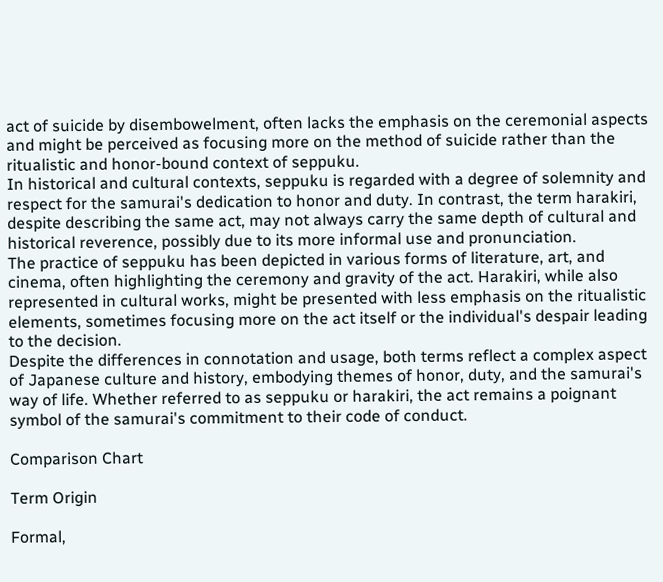act of suicide by disembowelment, often lacks the emphasis on the ceremonial aspects and might be perceived as focusing more on the method of suicide rather than the ritualistic and honor-bound context of seppuku.
In historical and cultural contexts, seppuku is regarded with a degree of solemnity and respect for the samurai's dedication to honor and duty. In contrast, the term harakiri, despite describing the same act, may not always carry the same depth of cultural and historical reverence, possibly due to its more informal use and pronunciation.
The practice of seppuku has been depicted in various forms of literature, art, and cinema, often highlighting the ceremony and gravity of the act. Harakiri, while also represented in cultural works, might be presented with less emphasis on the ritualistic elements, sometimes focusing more on the act itself or the individual's despair leading to the decision.
Despite the differences in connotation and usage, both terms reflect a complex aspect of Japanese culture and history, embodying themes of honor, duty, and the samurai's way of life. Whether referred to as seppuku or harakiri, the act remains a poignant symbol of the samurai's commitment to their code of conduct.

Comparison Chart

Term Origin

Formal,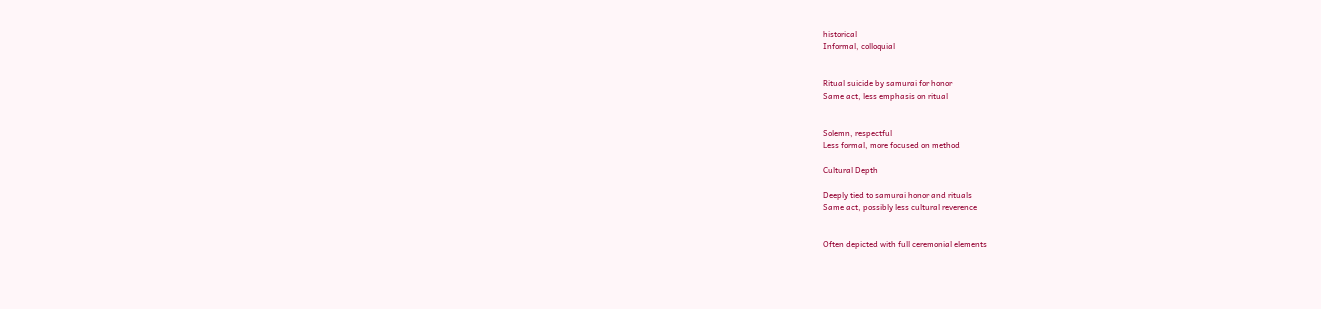historical
Informal, colloquial


Ritual suicide by samurai for honor
Same act, less emphasis on ritual


Solemn, respectful
Less formal, more focused on method

Cultural Depth

Deeply tied to samurai honor and rituals
Same act, possibly less cultural reverence


Often depicted with full ceremonial elements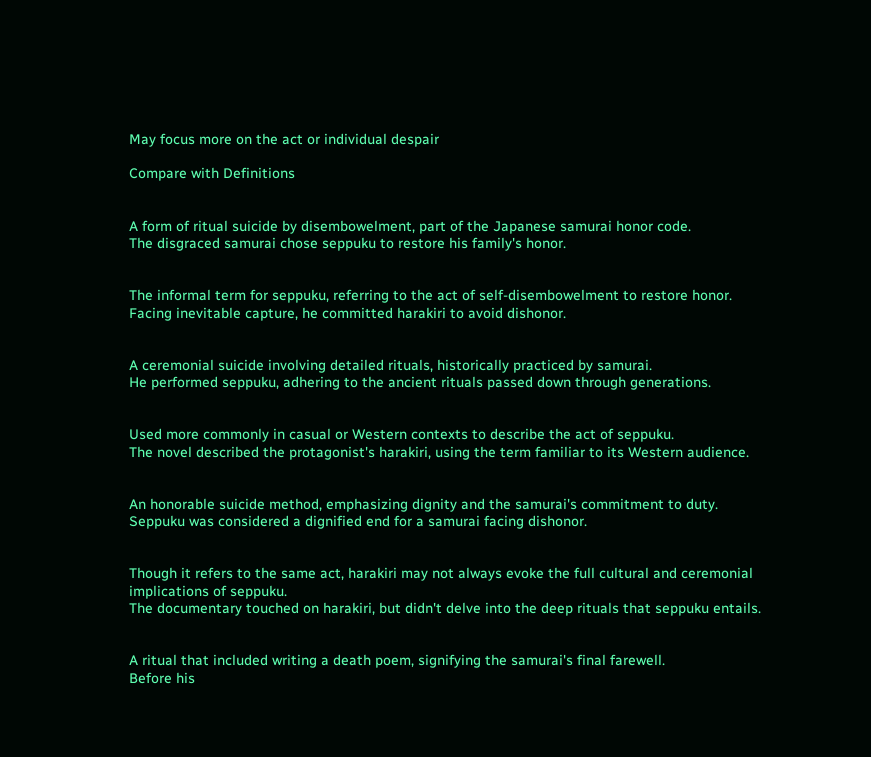May focus more on the act or individual despair

Compare with Definitions


A form of ritual suicide by disembowelment, part of the Japanese samurai honor code.
The disgraced samurai chose seppuku to restore his family's honor.


The informal term for seppuku, referring to the act of self-disembowelment to restore honor.
Facing inevitable capture, he committed harakiri to avoid dishonor.


A ceremonial suicide involving detailed rituals, historically practiced by samurai.
He performed seppuku, adhering to the ancient rituals passed down through generations.


Used more commonly in casual or Western contexts to describe the act of seppuku.
The novel described the protagonist's harakiri, using the term familiar to its Western audience.


An honorable suicide method, emphasizing dignity and the samurai's commitment to duty.
Seppuku was considered a dignified end for a samurai facing dishonor.


Though it refers to the same act, harakiri may not always evoke the full cultural and ceremonial implications of seppuku.
The documentary touched on harakiri, but didn't delve into the deep rituals that seppuku entails.


A ritual that included writing a death poem, signifying the samurai's final farewell.
Before his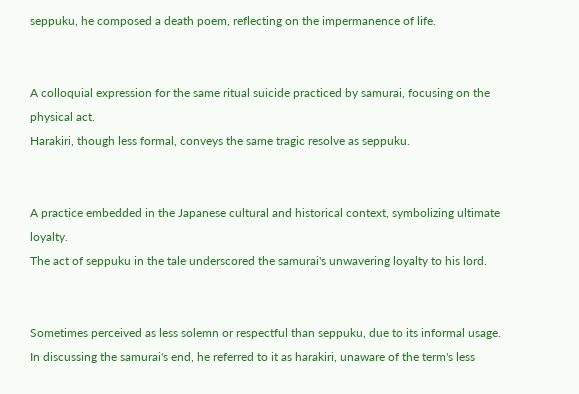seppuku, he composed a death poem, reflecting on the impermanence of life.


A colloquial expression for the same ritual suicide practiced by samurai, focusing on the physical act.
Harakiri, though less formal, conveys the same tragic resolve as seppuku.


A practice embedded in the Japanese cultural and historical context, symbolizing ultimate loyalty.
The act of seppuku in the tale underscored the samurai's unwavering loyalty to his lord.


Sometimes perceived as less solemn or respectful than seppuku, due to its informal usage.
In discussing the samurai's end, he referred to it as harakiri, unaware of the term's less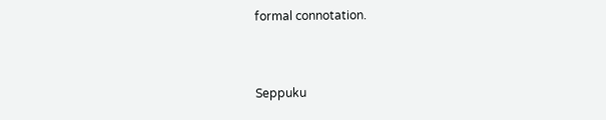formal connotation.


Seppuku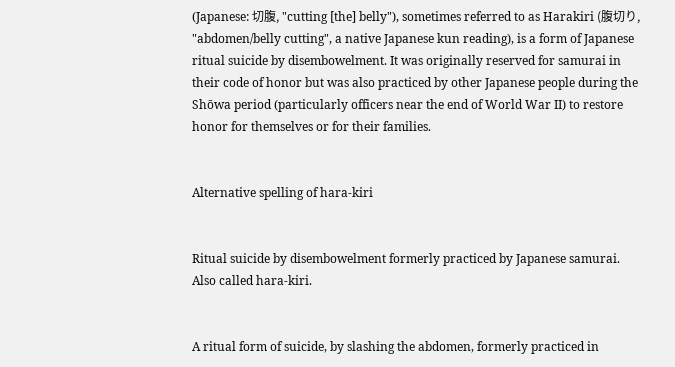(Japanese: 切腹, "cutting [the] belly"), sometimes referred to as Harakiri (腹切り, "abdomen/belly cutting", a native Japanese kun reading), is a form of Japanese ritual suicide by disembowelment. It was originally reserved for samurai in their code of honor but was also practiced by other Japanese people during the Shōwa period (particularly officers near the end of World War II) to restore honor for themselves or for their families.


Alternative spelling of hara-kiri


Ritual suicide by disembowelment formerly practiced by Japanese samurai. Also called hara-kiri.


A ritual form of suicide, by slashing the abdomen, formerly practiced in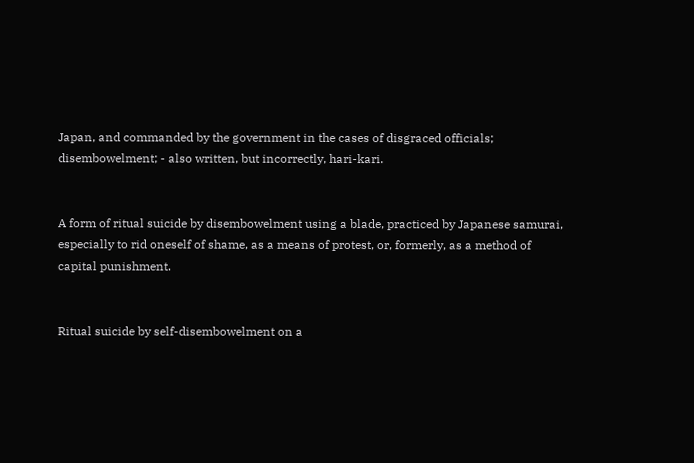Japan, and commanded by the government in the cases of disgraced officials; disembowelment; - also written, but incorrectly, hari-kari.


A form of ritual suicide by disembowelment using a blade, practiced by Japanese samurai, especially to rid oneself of shame, as a means of protest, or, formerly, as a method of capital punishment.


Ritual suicide by self-disembowelment on a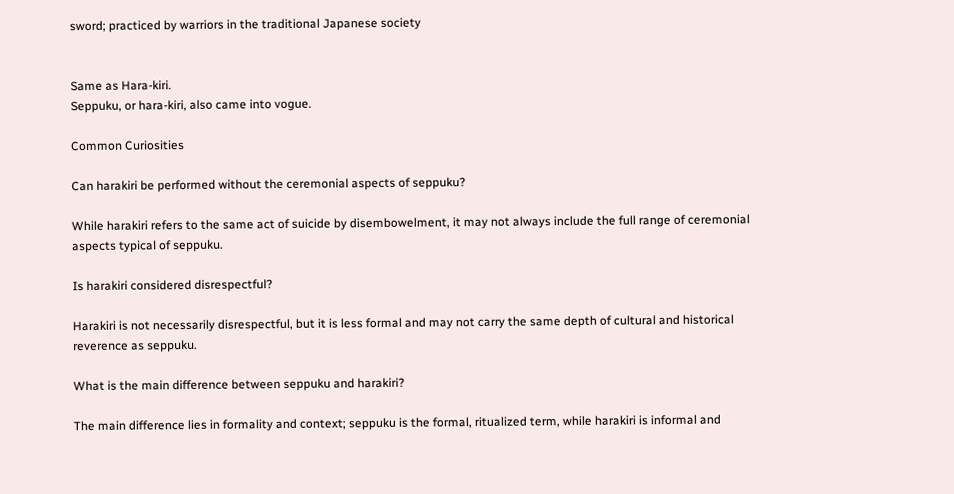sword; practiced by warriors in the traditional Japanese society


Same as Hara-kiri.
Seppuku, or hara-kiri, also came into vogue.

Common Curiosities

Can harakiri be performed without the ceremonial aspects of seppuku?

While harakiri refers to the same act of suicide by disembowelment, it may not always include the full range of ceremonial aspects typical of seppuku.

Is harakiri considered disrespectful?

Harakiri is not necessarily disrespectful, but it is less formal and may not carry the same depth of cultural and historical reverence as seppuku.

What is the main difference between seppuku and harakiri?

The main difference lies in formality and context; seppuku is the formal, ritualized term, while harakiri is informal and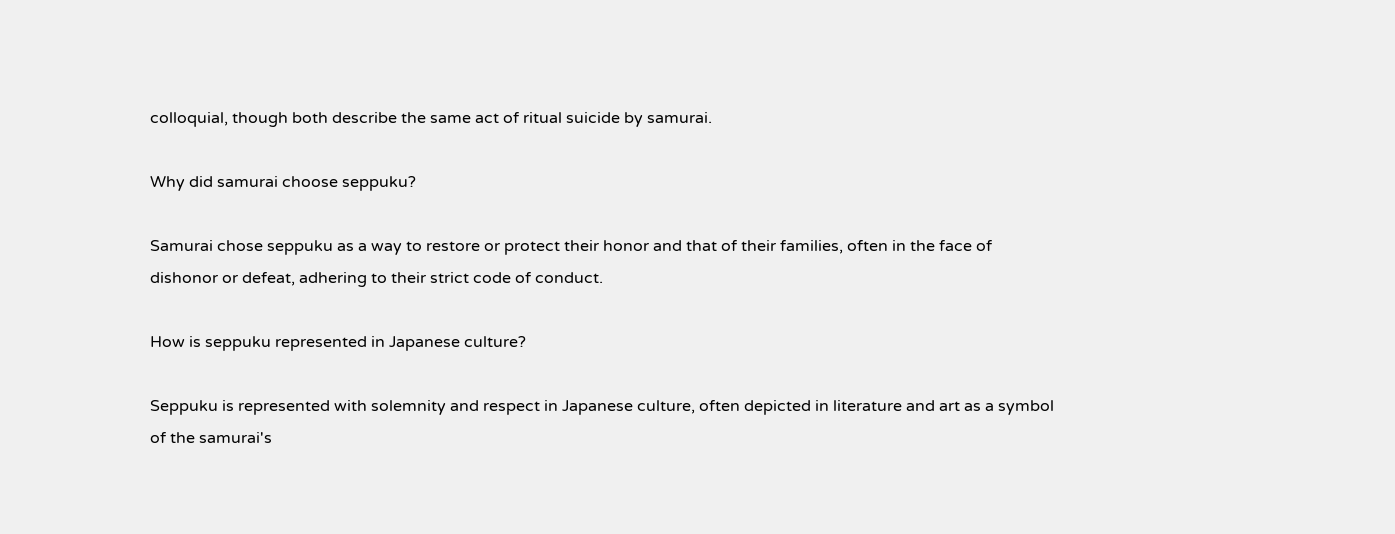colloquial, though both describe the same act of ritual suicide by samurai.

Why did samurai choose seppuku?

Samurai chose seppuku as a way to restore or protect their honor and that of their families, often in the face of dishonor or defeat, adhering to their strict code of conduct.

How is seppuku represented in Japanese culture?

Seppuku is represented with solemnity and respect in Japanese culture, often depicted in literature and art as a symbol of the samurai's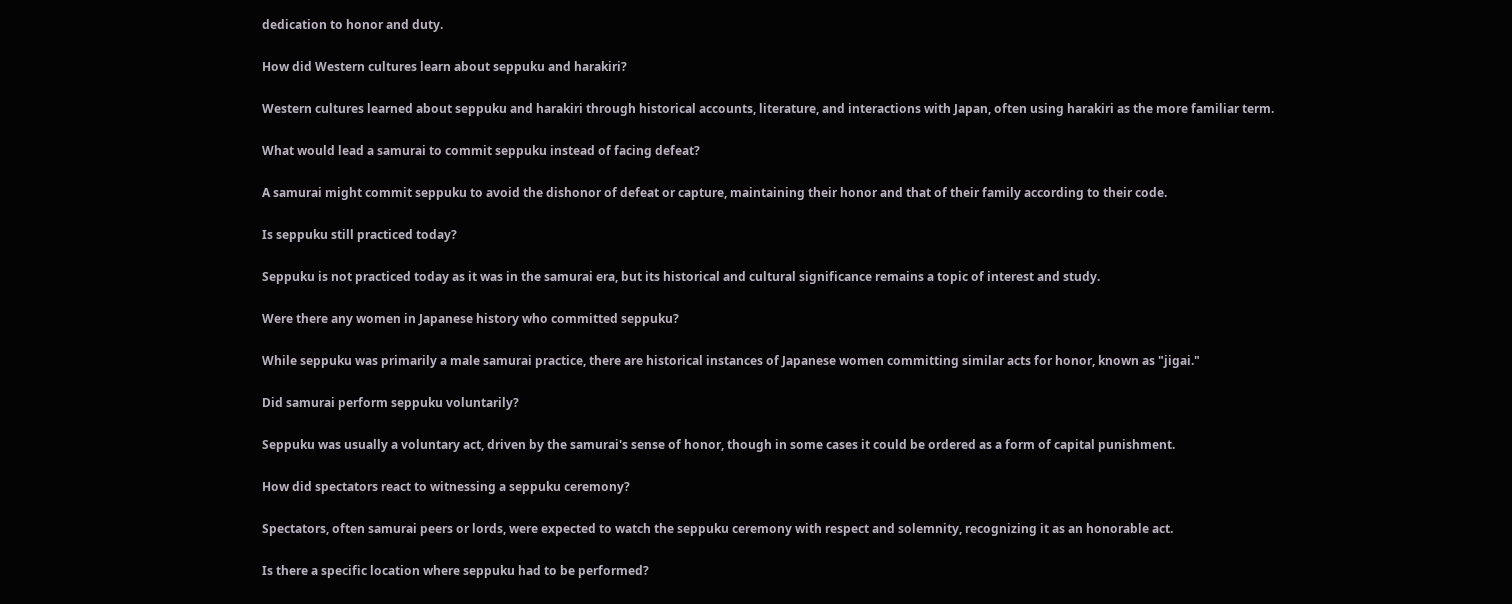dedication to honor and duty.

How did Western cultures learn about seppuku and harakiri?

Western cultures learned about seppuku and harakiri through historical accounts, literature, and interactions with Japan, often using harakiri as the more familiar term.

What would lead a samurai to commit seppuku instead of facing defeat?

A samurai might commit seppuku to avoid the dishonor of defeat or capture, maintaining their honor and that of their family according to their code.

Is seppuku still practiced today?

Seppuku is not practiced today as it was in the samurai era, but its historical and cultural significance remains a topic of interest and study.

Were there any women in Japanese history who committed seppuku?

While seppuku was primarily a male samurai practice, there are historical instances of Japanese women committing similar acts for honor, known as "jigai."

Did samurai perform seppuku voluntarily?

Seppuku was usually a voluntary act, driven by the samurai's sense of honor, though in some cases it could be ordered as a form of capital punishment.

How did spectators react to witnessing a seppuku ceremony?

Spectators, often samurai peers or lords, were expected to watch the seppuku ceremony with respect and solemnity, recognizing it as an honorable act.

Is there a specific location where seppuku had to be performed?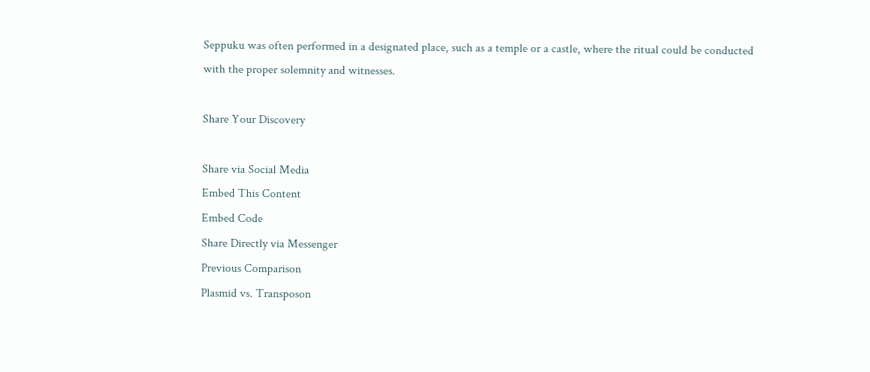Seppuku was often performed in a designated place, such as a temple or a castle, where the ritual could be conducted with the proper solemnity and witnesses.

Share Your Discovery

Share via Social Media
Embed This Content
Embed Code
Share Directly via Messenger
Previous Comparison
Plasmid vs. Transposon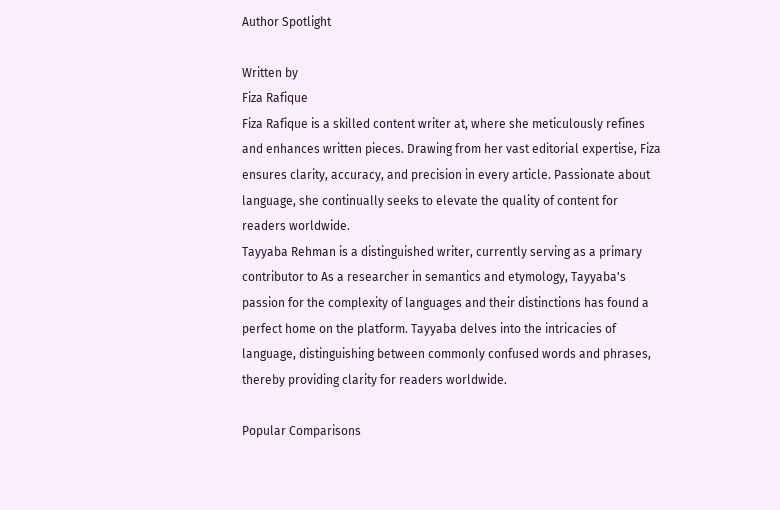Author Spotlight

Written by
Fiza Rafique
Fiza Rafique is a skilled content writer at, where she meticulously refines and enhances written pieces. Drawing from her vast editorial expertise, Fiza ensures clarity, accuracy, and precision in every article. Passionate about language, she continually seeks to elevate the quality of content for readers worldwide.
Tayyaba Rehman is a distinguished writer, currently serving as a primary contributor to As a researcher in semantics and etymology, Tayyaba's passion for the complexity of languages and their distinctions has found a perfect home on the platform. Tayyaba delves into the intricacies of language, distinguishing between commonly confused words and phrases, thereby providing clarity for readers worldwide.

Popular Comparisons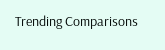Trending Comparisons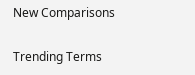New Comparisons

Trending Terms